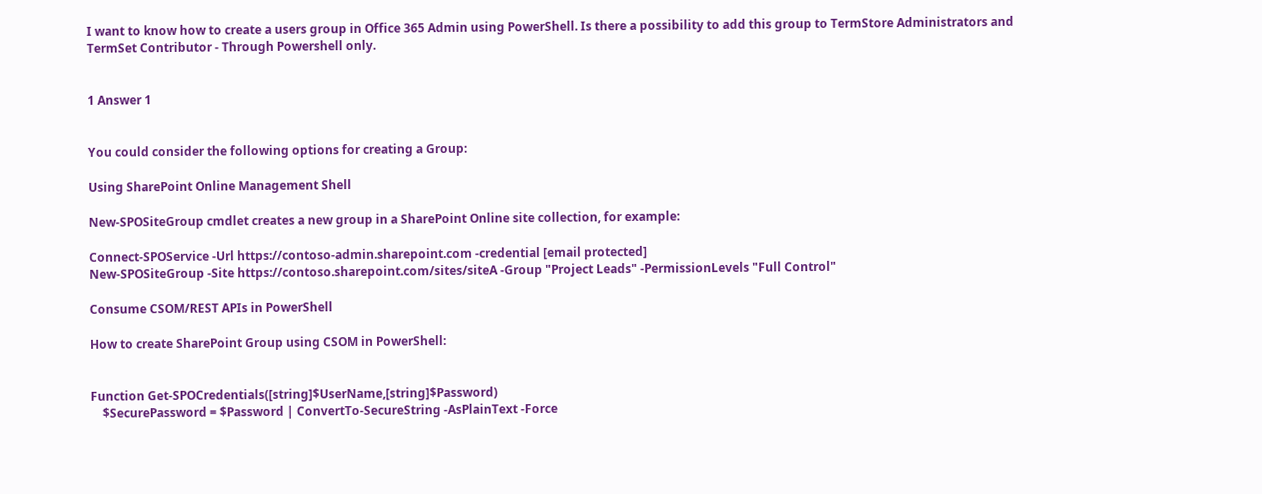I want to know how to create a users group in Office 365 Admin using PowerShell. Is there a possibility to add this group to TermStore Administrators and TermSet Contributor - Through Powershell only.


1 Answer 1


You could consider the following options for creating a Group:

Using SharePoint Online Management Shell

New-SPOSiteGroup cmdlet creates a new group in a SharePoint Online site collection, for example:

Connect-SPOService -Url https://contoso-admin.sharepoint.com -credential [email protected]
New-SPOSiteGroup -Site https://contoso.sharepoint.com/sites/siteA -Group "Project Leads" -PermissionLevels "Full Control"

Consume CSOM/REST APIs in PowerShell

How to create SharePoint Group using CSOM in PowerShell:


Function Get-SPOCredentials([string]$UserName,[string]$Password)
    $SecurePassword = $Password | ConvertTo-SecureString -AsPlainText -Force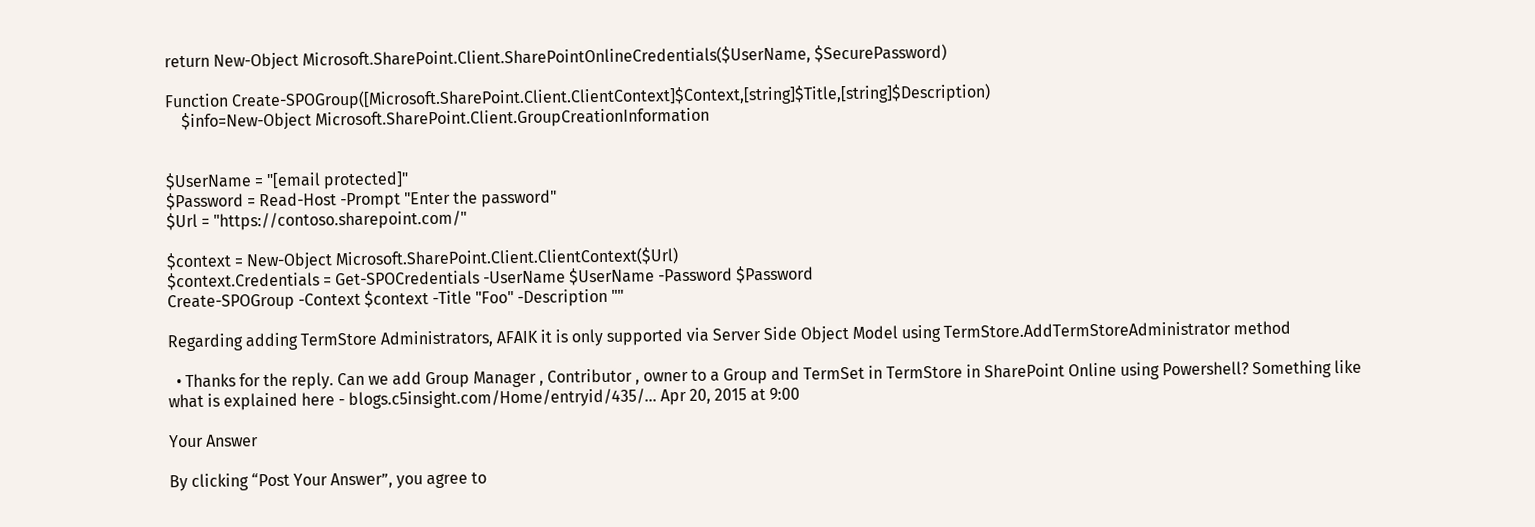return New-Object Microsoft.SharePoint.Client.SharePointOnlineCredentials($UserName, $SecurePassword)

Function Create-SPOGroup([Microsoft.SharePoint.Client.ClientContext]$Context,[string]$Title,[string]$Description)
    $info=New-Object Microsoft.SharePoint.Client.GroupCreationInformation


$UserName = "[email protected]"
$Password = Read-Host -Prompt "Enter the password"
$Url = "https://contoso.sharepoint.com/"

$context = New-Object Microsoft.SharePoint.Client.ClientContext($Url)
$context.Credentials = Get-SPOCredentials -UserName $UserName -Password $Password
Create-SPOGroup -Context $context -Title "Foo" -Description ""

Regarding adding TermStore Administrators, AFAIK it is only supported via Server Side Object Model using TermStore.AddTermStoreAdministrator method

  • Thanks for the reply. Can we add Group Manager , Contributor , owner to a Group and TermSet in TermStore in SharePoint Online using Powershell? Something like what is explained here - blogs.c5insight.com/Home/entryid/435/… Apr 20, 2015 at 9:00

Your Answer

By clicking “Post Your Answer”, you agree to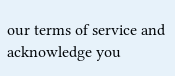our terms of service and acknowledge you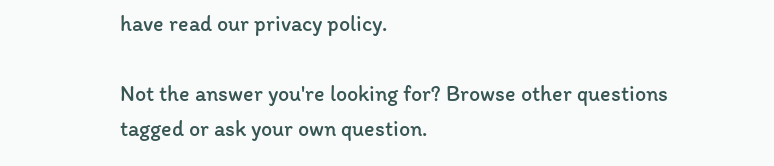have read our privacy policy.

Not the answer you're looking for? Browse other questions tagged or ask your own question.